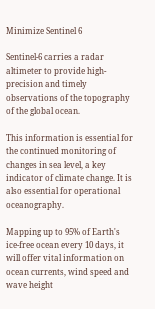Minimize Sentinel 6

Sentinel-6 carries a radar altimeter to provide high-precision and timely observations of the topography of the global ocean.

This information is essential for the continued monitoring of changes in sea level, a key indicator of climate change. It is also essential for operational oceanography.

Mapping up to 95% of Earth's ice-free ocean every 10 days, it will offer vital information on ocean currents, wind speed and wave height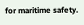for maritime safety.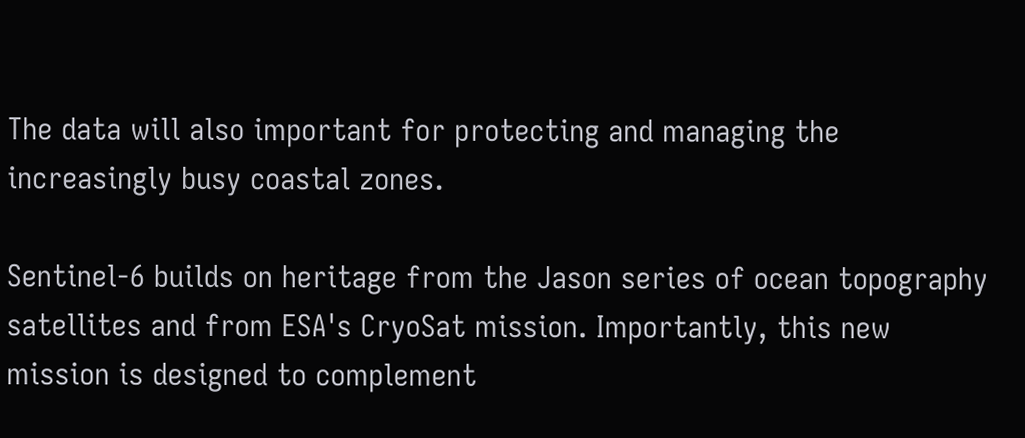The data will also important for protecting and managing the increasingly busy coastal zones.

Sentinel-6 builds on heritage from the Jason series of ocean topography satellites and from ESA's CryoSat mission. Importantly, this new mission is designed to complement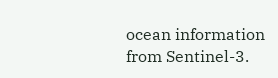ocean information from Sentinel-3.